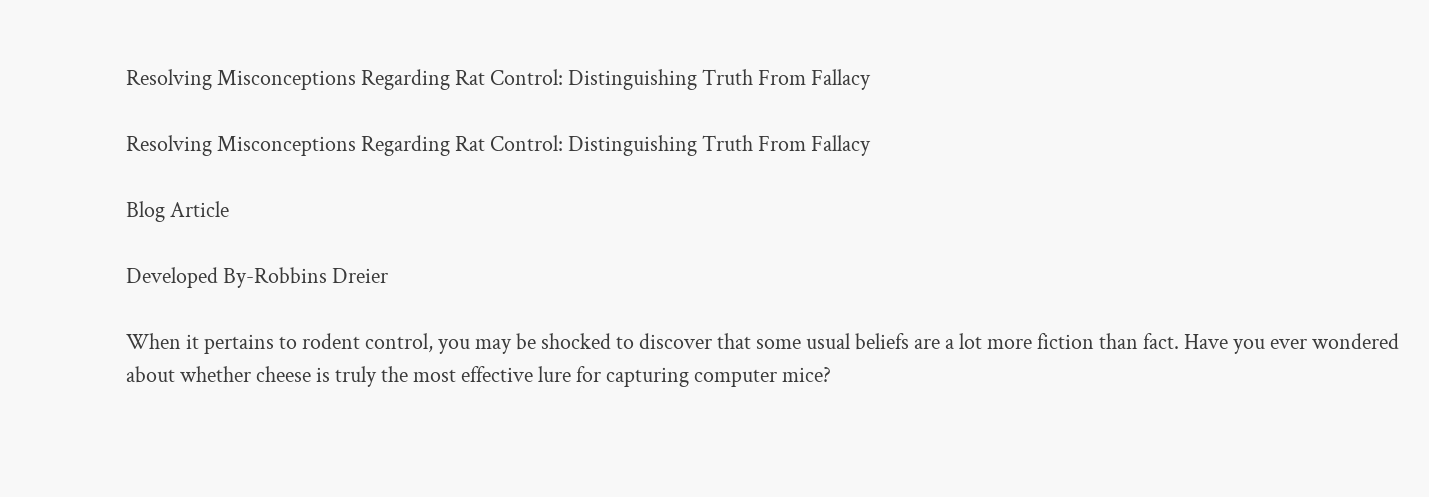Resolving Misconceptions Regarding Rat Control: Distinguishing Truth From Fallacy

Resolving Misconceptions Regarding Rat Control: Distinguishing Truth From Fallacy

Blog Article

Developed By-Robbins Dreier

When it pertains to rodent control, you may be shocked to discover that some usual beliefs are a lot more fiction than fact. Have you ever wondered about whether cheese is truly the most effective lure for capturing computer mice?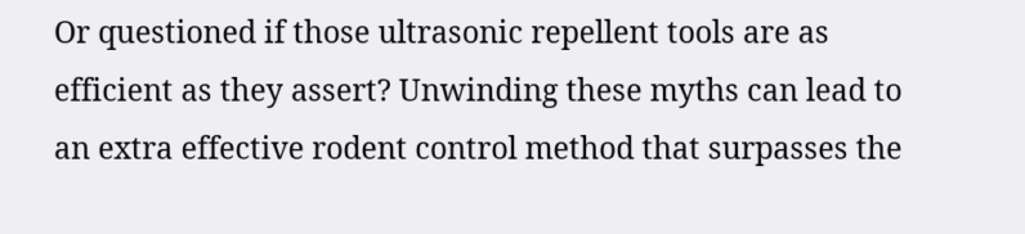Or questioned if those ultrasonic repellent tools are as efficient as they assert? Unwinding these myths can lead to an extra effective rodent control method that surpasses the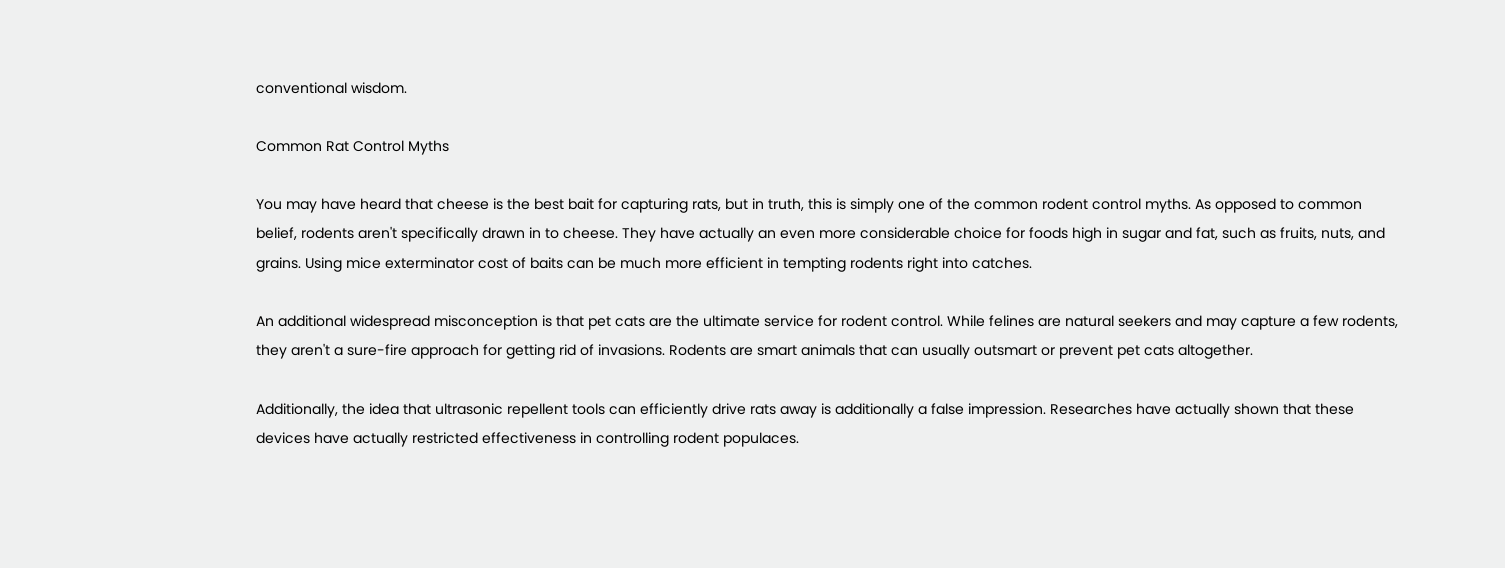conventional wisdom.

Common Rat Control Myths

You may have heard that cheese is the best bait for capturing rats, but in truth, this is simply one of the common rodent control myths. As opposed to common belief, rodents aren't specifically drawn in to cheese. They have actually an even more considerable choice for foods high in sugar and fat, such as fruits, nuts, and grains. Using mice exterminator cost of baits can be much more efficient in tempting rodents right into catches.

An additional widespread misconception is that pet cats are the ultimate service for rodent control. While felines are natural seekers and may capture a few rodents, they aren't a sure-fire approach for getting rid of invasions. Rodents are smart animals that can usually outsmart or prevent pet cats altogether.

Additionally, the idea that ultrasonic repellent tools can efficiently drive rats away is additionally a false impression. Researches have actually shown that these devices have actually restricted effectiveness in controlling rodent populaces.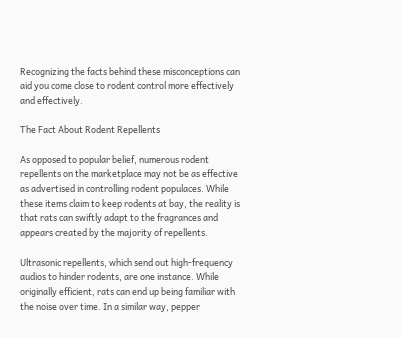Recognizing the facts behind these misconceptions can aid you come close to rodent control more effectively and effectively.

The Fact About Rodent Repellents

As opposed to popular belief, numerous rodent repellents on the marketplace may not be as effective as advertised in controlling rodent populaces. While these items claim to keep rodents at bay, the reality is that rats can swiftly adapt to the fragrances and appears created by the majority of repellents.

Ultrasonic repellents, which send out high-frequency audios to hinder rodents, are one instance. While originally efficient, rats can end up being familiar with the noise over time. In a similar way, pepper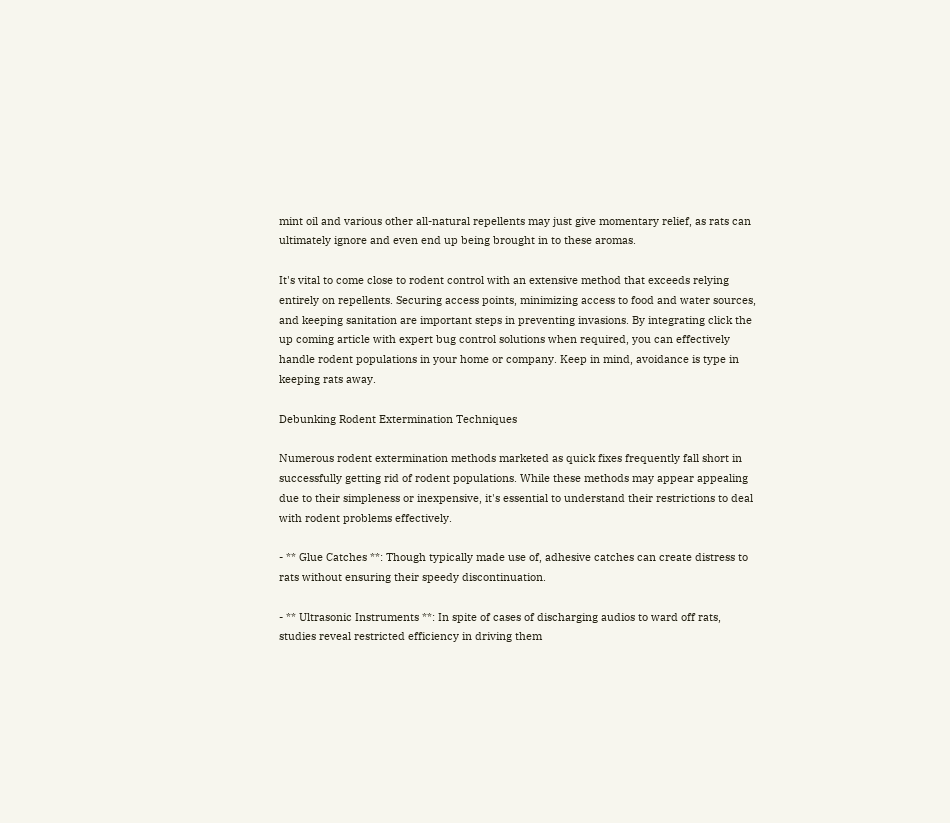mint oil and various other all-natural repellents may just give momentary relief, as rats can ultimately ignore and even end up being brought in to these aromas.

It's vital to come close to rodent control with an extensive method that exceeds relying entirely on repellents. Securing access points, minimizing access to food and water sources, and keeping sanitation are important steps in preventing invasions. By integrating click the up coming article with expert bug control solutions when required, you can effectively handle rodent populations in your home or company. Keep in mind, avoidance is type in keeping rats away.

Debunking Rodent Extermination Techniques

Numerous rodent extermination methods marketed as quick fixes frequently fall short in successfully getting rid of rodent populations. While these methods may appear appealing due to their simpleness or inexpensive, it's essential to understand their restrictions to deal with rodent problems effectively.

- ** Glue Catches **: Though typically made use of, adhesive catches can create distress to rats without ensuring their speedy discontinuation.

- ** Ultrasonic Instruments **: In spite of cases of discharging audios to ward off rats, studies reveal restricted efficiency in driving them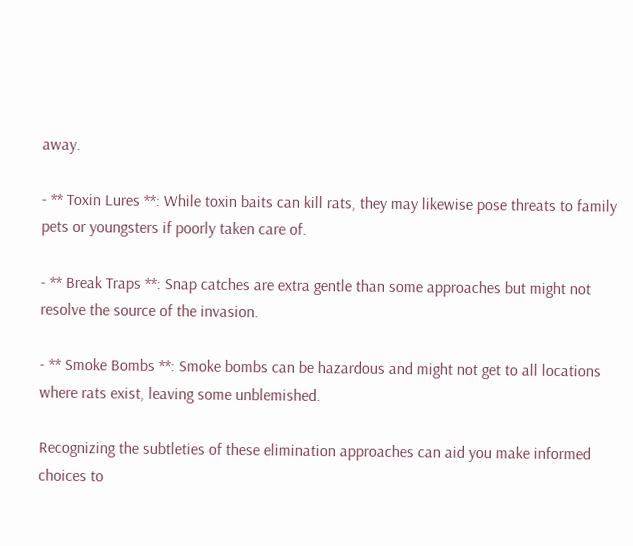away.

- ** Toxin Lures **: While toxin baits can kill rats, they may likewise pose threats to family pets or youngsters if poorly taken care of.

- ** Break Traps **: Snap catches are extra gentle than some approaches but might not resolve the source of the invasion.

- ** Smoke Bombs **: Smoke bombs can be hazardous and might not get to all locations where rats exist, leaving some unblemished.

Recognizing the subtleties of these elimination approaches can aid you make informed choices to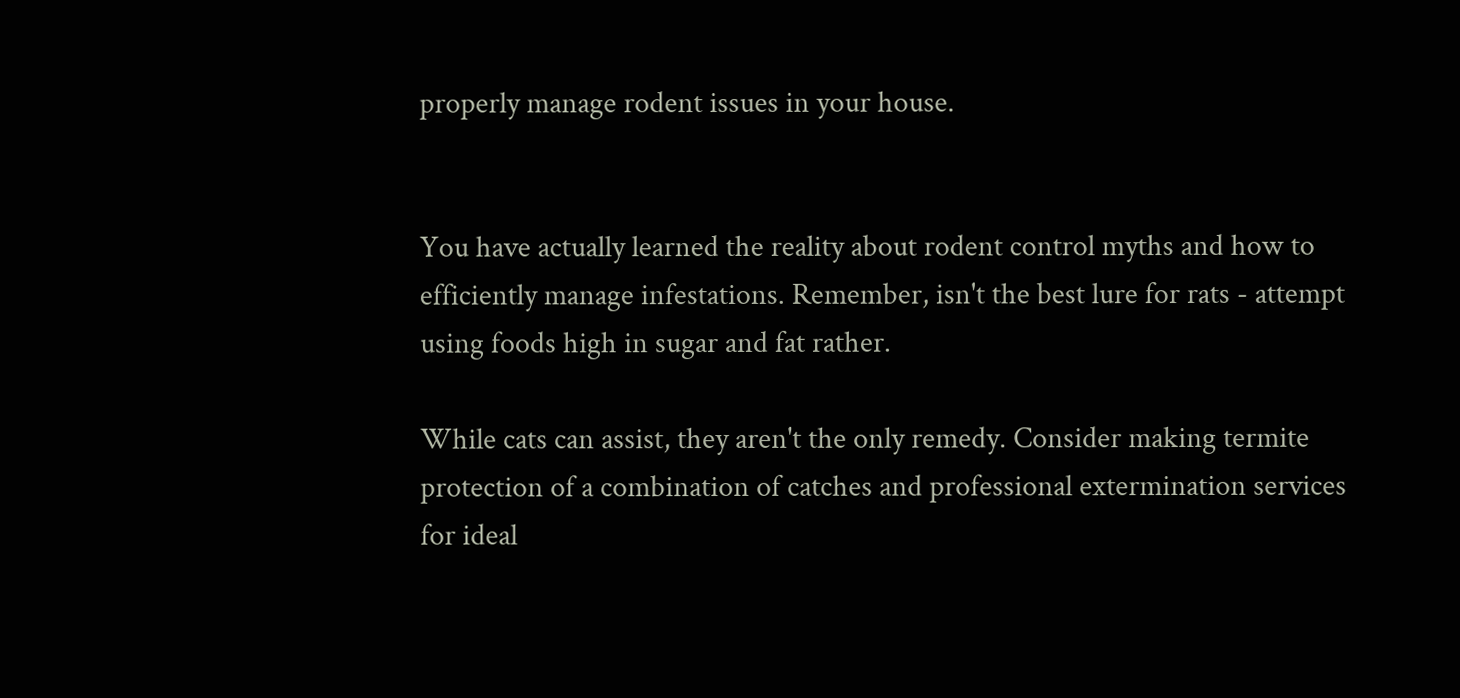properly manage rodent issues in your house.


You have actually learned the reality about rodent control myths and how to efficiently manage infestations. Remember, isn't the best lure for rats - attempt using foods high in sugar and fat rather.

While cats can assist, they aren't the only remedy. Consider making termite protection of a combination of catches and professional extermination services for ideal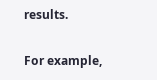results.

For example,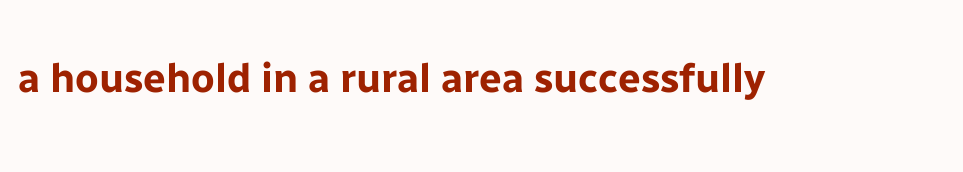a household in a rural area successfully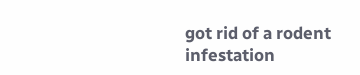got rid of a rodent infestation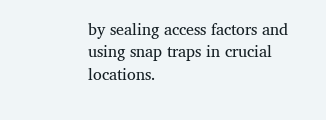by sealing access factors and using snap traps in crucial locations.